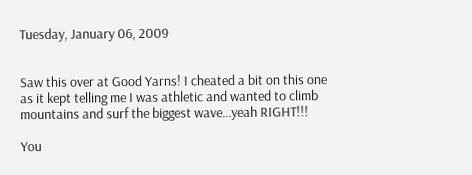Tuesday, January 06, 2009


Saw this over at Good Yarns! I cheated a bit on this one as it kept telling me I was athletic and wanted to climb mountains and surf the biggest wave...yeah RIGHT!!!

You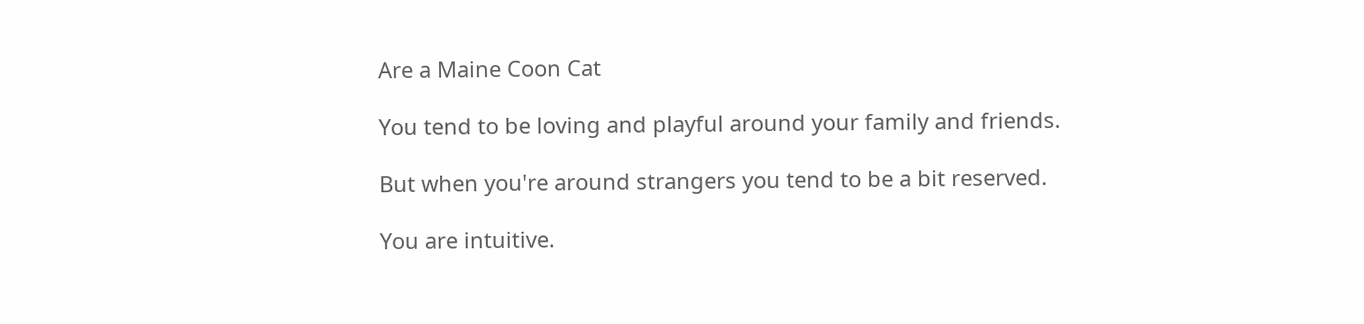Are a Maine Coon Cat

You tend to be loving and playful around your family and friends.

But when you're around strangers you tend to be a bit reserved.

You are intuitive.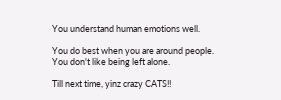You understand human emotions well.

You do best when you are around people. You don't like being left alone.

Till next time, yinz crazy CATS!!